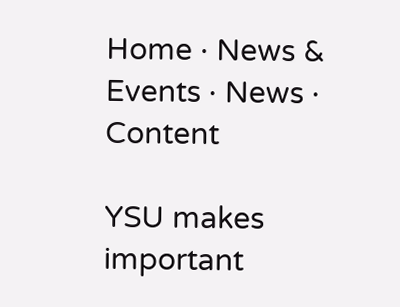Home · News & Events · News · Content

YSU makes important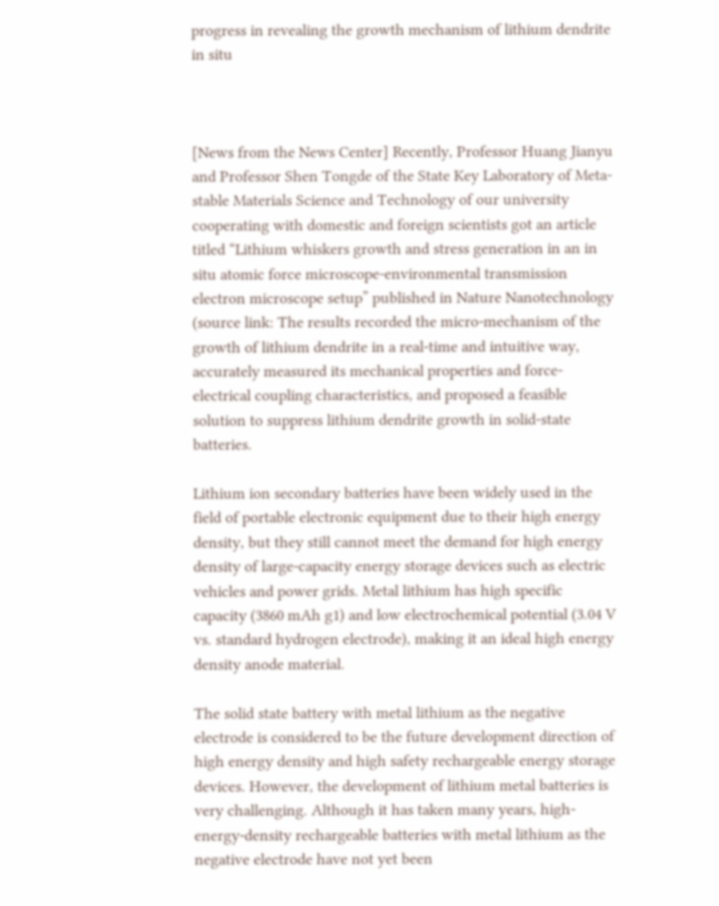progress in revealing the growth mechanism of lithium dendrite in situ



[News from the News Center] Recently, Professor Huang Jianyu and Professor Shen Tongde of the State Key Laboratory of Meta-stable Materials Science and Technology of our university cooperating with domestic and foreign scientists got an article titled “Lithium whiskers growth and stress generation in an in situ atomic force microscope-environmental transmission electron microscope setup” published in Nature Nanotechnology (source link: The results recorded the micro-mechanism of the growth of lithium dendrite in a real-time and intuitive way, accurately measured its mechanical properties and force-electrical coupling characteristics, and proposed a feasible solution to suppress lithium dendrite growth in solid-state batteries.

Lithium ion secondary batteries have been widely used in the field of portable electronic equipment due to their high energy density, but they still cannot meet the demand for high energy density of large-capacity energy storage devices such as electric vehicles and power grids. Metal lithium has high specific capacity (3860 mAh g1) and low electrochemical potential (3.04 V vs. standard hydrogen electrode), making it an ideal high energy density anode material.

The solid state battery with metal lithium as the negative electrode is considered to be the future development direction of high energy density and high safety rechargeable energy storage devices. However, the development of lithium metal batteries is very challenging. Although it has taken many years, high-energy-density rechargeable batteries with metal lithium as the negative electrode have not yet been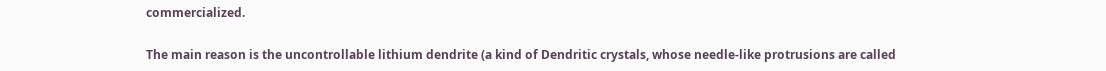commercialized.

The main reason is the uncontrollable lithium dendrite (a kind of Dendritic crystals, whose needle-like protrusions are called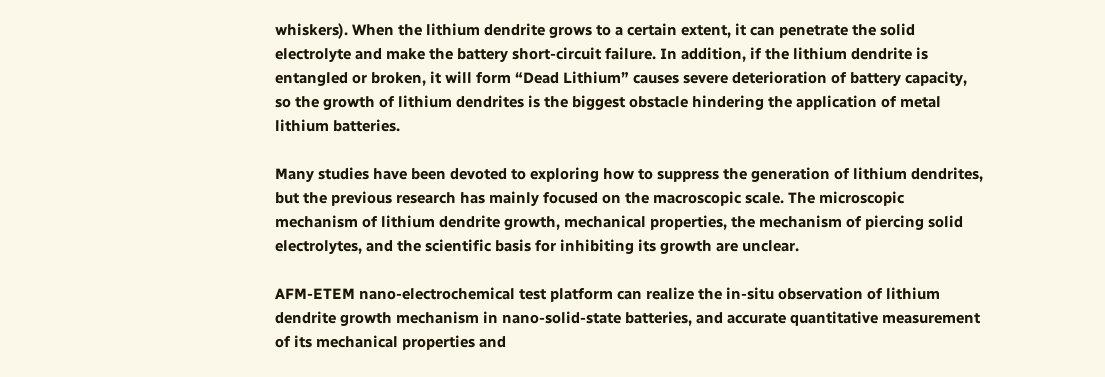whiskers). When the lithium dendrite grows to a certain extent, it can penetrate the solid electrolyte and make the battery short-circuit failure. In addition, if the lithium dendrite is entangled or broken, it will form “Dead Lithium” causes severe deterioration of battery capacity, so the growth of lithium dendrites is the biggest obstacle hindering the application of metal lithium batteries.

Many studies have been devoted to exploring how to suppress the generation of lithium dendrites, but the previous research has mainly focused on the macroscopic scale. The microscopic mechanism of lithium dendrite growth, mechanical properties, the mechanism of piercing solid electrolytes, and the scientific basis for inhibiting its growth are unclear.

AFM-ETEM nano-electrochemical test platform can realize the in-situ observation of lithium dendrite growth mechanism in nano-solid-state batteries, and accurate quantitative measurement of its mechanical properties and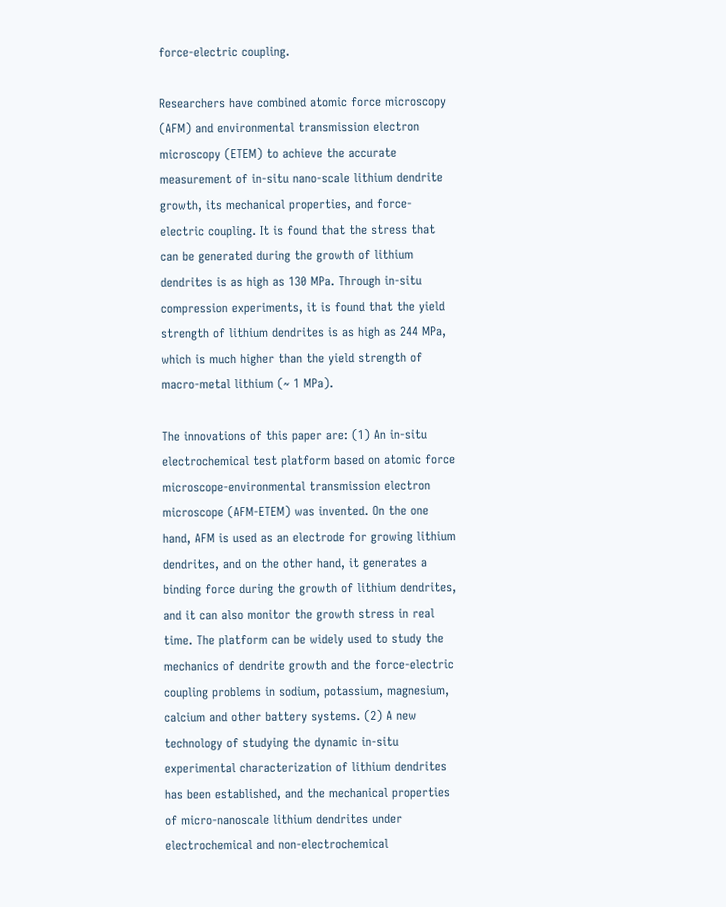force-electric coupling.

Researchers have combined atomic force microscopy (AFM) and environmental transmission electron microscopy (ETEM) to achieve the accurate measurement of in-situ nano-scale lithium dendrite growth, its mechanical properties, and force-electric coupling. It is found that the stress that can be generated during the growth of lithium dendrites is as high as 130 MPa. Through in-situ compression experiments, it is found that the yield strength of lithium dendrites is as high as 244 MPa, which is much higher than the yield strength of macro-metal lithium (~ 1 MPa).

The innovations of this paper are: (1) An in-situ electrochemical test platform based on atomic force microscope-environmental transmission electron microscope (AFM-ETEM) was invented. On the one hand, AFM is used as an electrode for growing lithium dendrites, and on the other hand, it generates a binding force during the growth of lithium dendrites, and it can also monitor the growth stress in real time. The platform can be widely used to study the mechanics of dendrite growth and the force-electric coupling problems in sodium, potassium, magnesium, calcium and other battery systems. (2) A new technology of studying the dynamic in-situ experimental characterization of lithium dendrites has been established, and the mechanical properties of micro-nanoscale lithium dendrites under electrochemical and non-electrochemical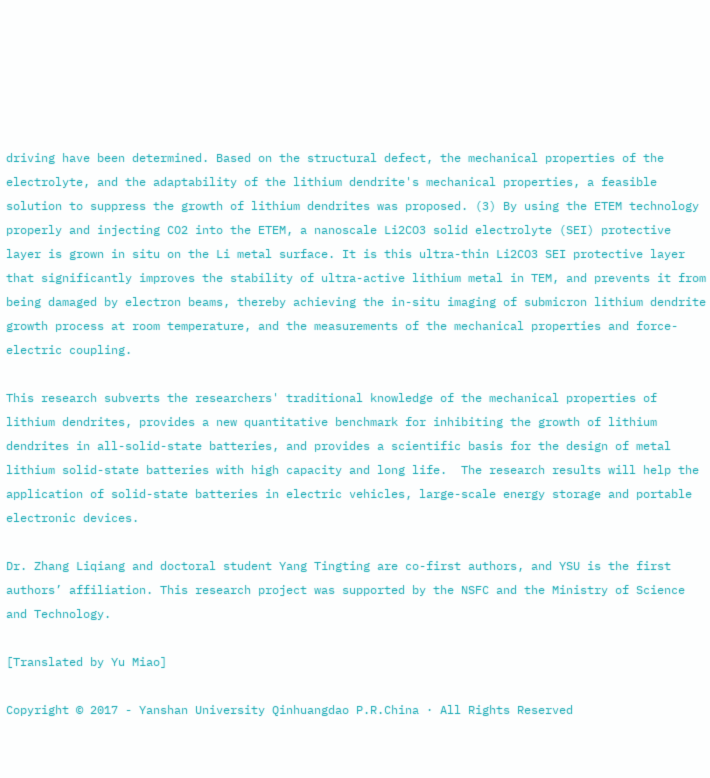driving have been determined. Based on the structural defect, the mechanical properties of the electrolyte, and the adaptability of the lithium dendrite's mechanical properties, a feasible solution to suppress the growth of lithium dendrites was proposed. (3) By using the ETEM technology properly and injecting CO2 into the ETEM, a nanoscale Li2CO3 solid electrolyte (SEI) protective layer is grown in situ on the Li metal surface. It is this ultra-thin Li2CO3 SEI protective layer that significantly improves the stability of ultra-active lithium metal in TEM, and prevents it from being damaged by electron beams, thereby achieving the in-situ imaging of submicron lithium dendrite growth process at room temperature, and the measurements of the mechanical properties and force-electric coupling.

This research subverts the researchers' traditional knowledge of the mechanical properties of lithium dendrites, provides a new quantitative benchmark for inhibiting the growth of lithium dendrites in all-solid-state batteries, and provides a scientific basis for the design of metal lithium solid-state batteries with high capacity and long life.  The research results will help the application of solid-state batteries in electric vehicles, large-scale energy storage and portable electronic devices.

Dr. Zhang Liqiang and doctoral student Yang Tingting are co-first authors, and YSU is the first authors’ affiliation. This research project was supported by the NSFC and the Ministry of Science and Technology.

[Translated by Yu Miao]

Copyright © 2017 - Yanshan University Qinhuangdao P.R.China · All Rights Reserved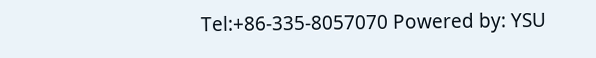Tel:+86-335-8057070 Powered by: YSU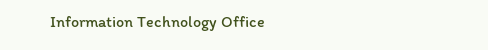Information Technology Office